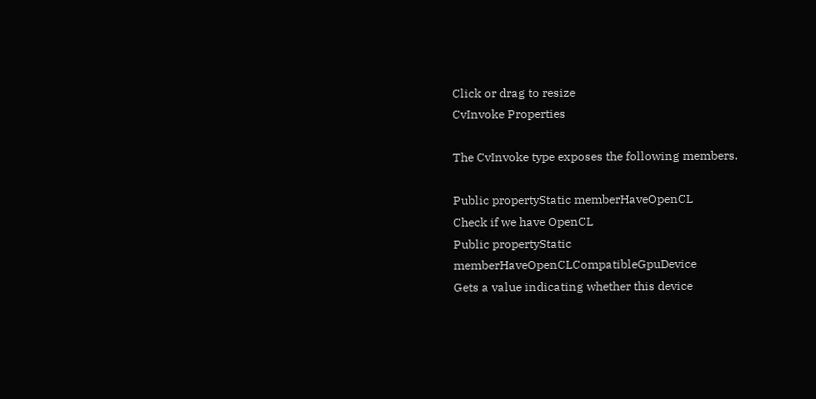Click or drag to resize
CvInvoke Properties

The CvInvoke type exposes the following members.

Public propertyStatic memberHaveOpenCL
Check if we have OpenCL
Public propertyStatic memberHaveOpenCLCompatibleGpuDevice
Gets a value indicating whether this device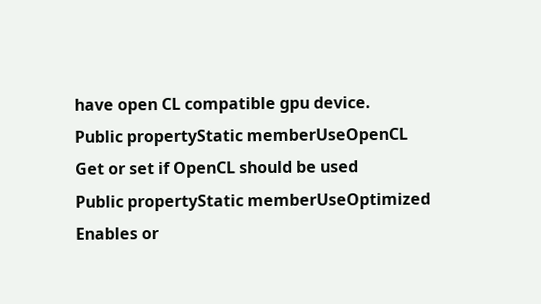have open CL compatible gpu device.
Public propertyStatic memberUseOpenCL
Get or set if OpenCL should be used
Public propertyStatic memberUseOptimized
Enables or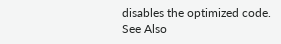disables the optimized code.
See Also